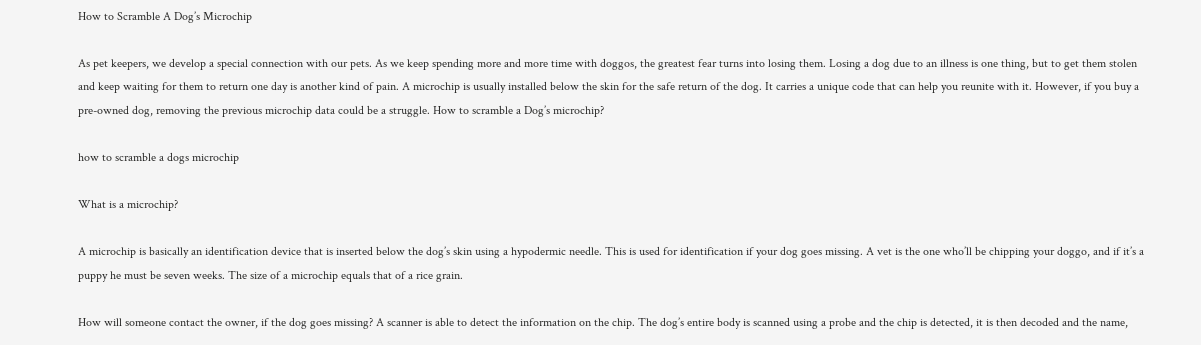How to Scramble A Dog’s Microchip

As pet keepers, we develop a special connection with our pets. As we keep spending more and more time with doggos, the greatest fear turns into losing them. Losing a dog due to an illness is one thing, but to get them stolen and keep waiting for them to return one day is another kind of pain. A microchip is usually installed below the skin for the safe return of the dog. It carries a unique code that can help you reunite with it. However, if you buy a pre-owned dog, removing the previous microchip data could be a struggle. How to scramble a Dog’s microchip?

how to scramble a dogs microchip

What is a microchip?

A microchip is basically an identification device that is inserted below the dog’s skin using a hypodermic needle. This is used for identification if your dog goes missing. A vet is the one who’ll be chipping your doggo, and if it’s a puppy he must be seven weeks. The size of a microchip equals that of a rice grain.

How will someone contact the owner, if the dog goes missing? A scanner is able to detect the information on the chip. The dog’s entire body is scanned using a probe and the chip is detected, it is then decoded and the name,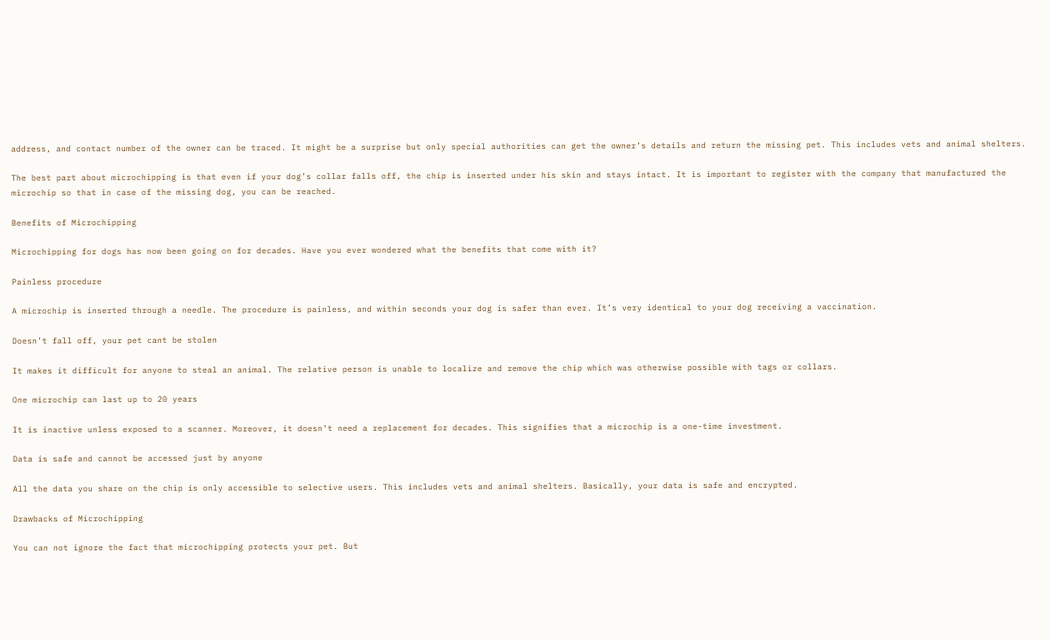address, and contact number of the owner can be traced. It might be a surprise but only special authorities can get the owner’s details and return the missing pet. This includes vets and animal shelters.

The best part about microchipping is that even if your dog’s collar falls off, the chip is inserted under his skin and stays intact. It is important to register with the company that manufactured the microchip so that in case of the missing dog, you can be reached.

Benefits of Microchipping

Microchipping for dogs has now been going on for decades. Have you ever wondered what the benefits that come with it?

Painless procedure

A microchip is inserted through a needle. The procedure is painless, and within seconds your dog is safer than ever. It’s very identical to your dog receiving a vaccination.

Doesn’t fall off, your pet cant be stolen

It makes it difficult for anyone to steal an animal. The relative person is unable to localize and remove the chip which was otherwise possible with tags or collars.

One microchip can last up to 20 years

It is inactive unless exposed to a scanner. Moreover, it doesn’t need a replacement for decades. This signifies that a microchip is a one-time investment.

Data is safe and cannot be accessed just by anyone

All the data you share on the chip is only accessible to selective users. This includes vets and animal shelters. Basically, your data is safe and encrypted.

Drawbacks of Microchipping

You can not ignore the fact that microchipping protects your pet. But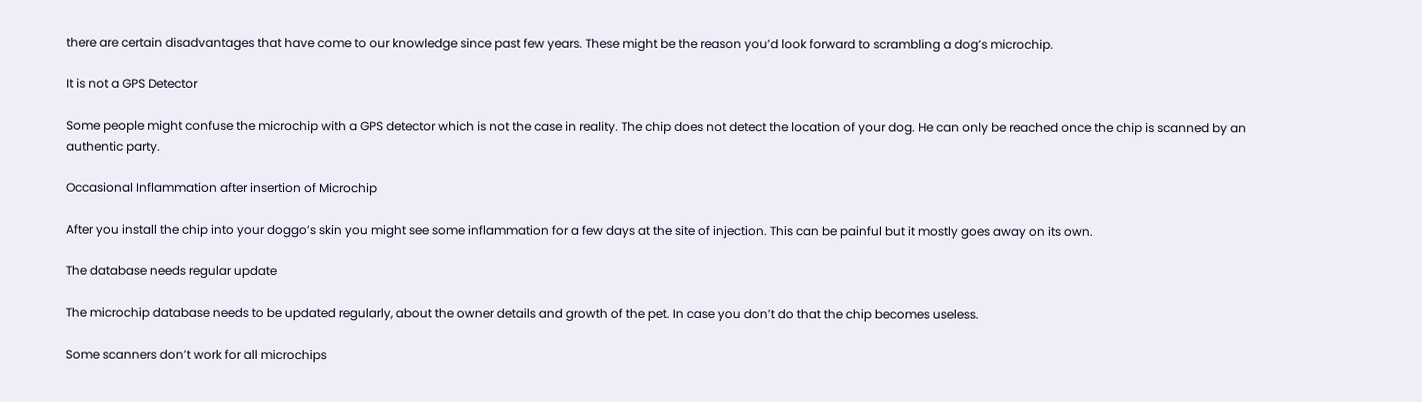there are certain disadvantages that have come to our knowledge since past few years. These might be the reason you’d look forward to scrambling a dog’s microchip.

It is not a GPS Detector

Some people might confuse the microchip with a GPS detector which is not the case in reality. The chip does not detect the location of your dog. He can only be reached once the chip is scanned by an authentic party.

Occasional Inflammation after insertion of Microchip

After you install the chip into your doggo’s skin you might see some inflammation for a few days at the site of injection. This can be painful but it mostly goes away on its own.

The database needs regular update

The microchip database needs to be updated regularly, about the owner details and growth of the pet. In case you don’t do that the chip becomes useless.

Some scanners don’t work for all microchips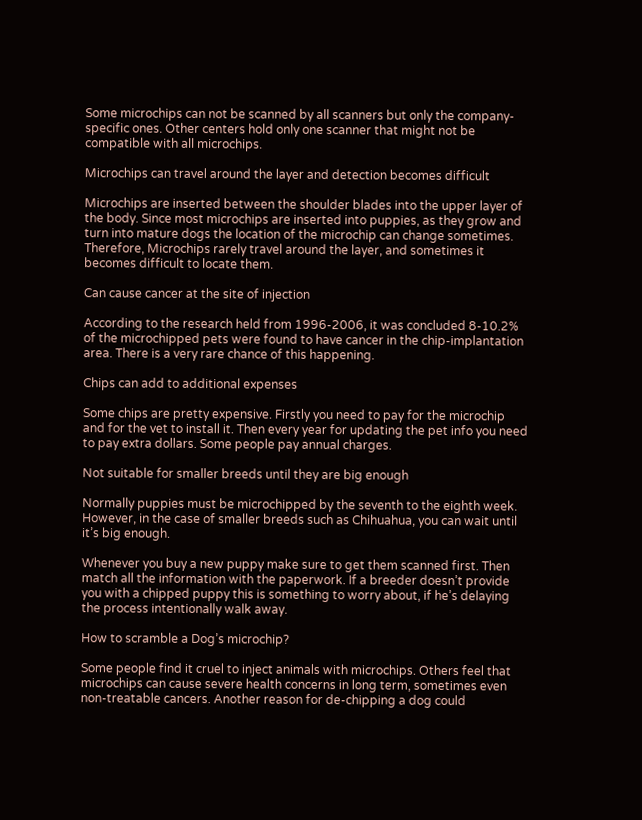Some microchips can not be scanned by all scanners but only the company-specific ones. Other centers hold only one scanner that might not be compatible with all microchips.

Microchips can travel around the layer and detection becomes difficult

Microchips are inserted between the shoulder blades into the upper layer of the body. Since most microchips are inserted into puppies, as they grow and turn into mature dogs the location of the microchip can change sometimes. Therefore, Microchips rarely travel around the layer, and sometimes it becomes difficult to locate them.

Can cause cancer at the site of injection

According to the research held from 1996-2006, it was concluded 8-10.2% of the microchipped pets were found to have cancer in the chip-implantation area. There is a very rare chance of this happening.

Chips can add to additional expenses

Some chips are pretty expensive. Firstly you need to pay for the microchip and for the vet to install it. Then every year for updating the pet info you need to pay extra dollars. Some people pay annual charges.

Not suitable for smaller breeds until they are big enough

Normally puppies must be microchipped by the seventh to the eighth week. However, in the case of smaller breeds such as Chihuahua, you can wait until it’s big enough.

Whenever you buy a new puppy make sure to get them scanned first. Then match all the information with the paperwork. If a breeder doesn’t provide you with a chipped puppy this is something to worry about, if he’s delaying the process intentionally walk away.

How to scramble a Dog’s microchip?

Some people find it cruel to inject animals with microchips. Others feel that microchips can cause severe health concerns in long term, sometimes even non-treatable cancers. Another reason for de-chipping a dog could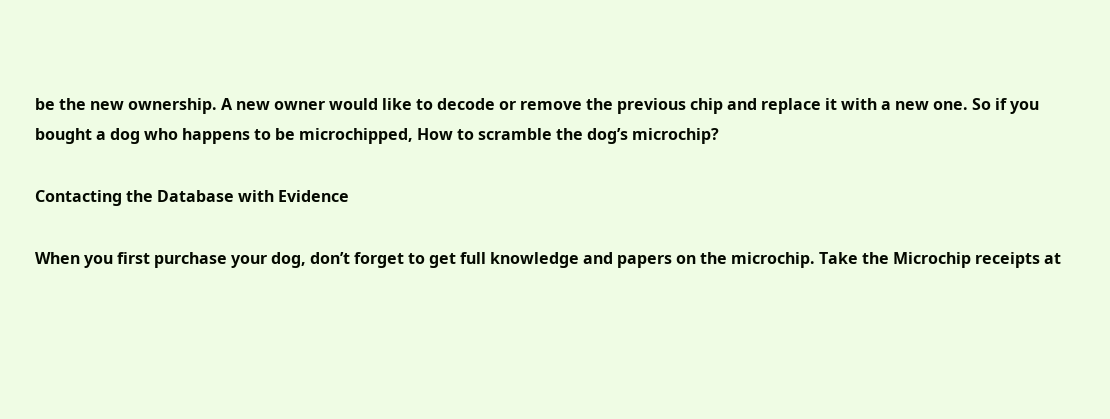be the new ownership. A new owner would like to decode or remove the previous chip and replace it with a new one. So if you bought a dog who happens to be microchipped, How to scramble the dog’s microchip?

Contacting the Database with Evidence

When you first purchase your dog, don’t forget to get full knowledge and papers on the microchip. Take the Microchip receipts at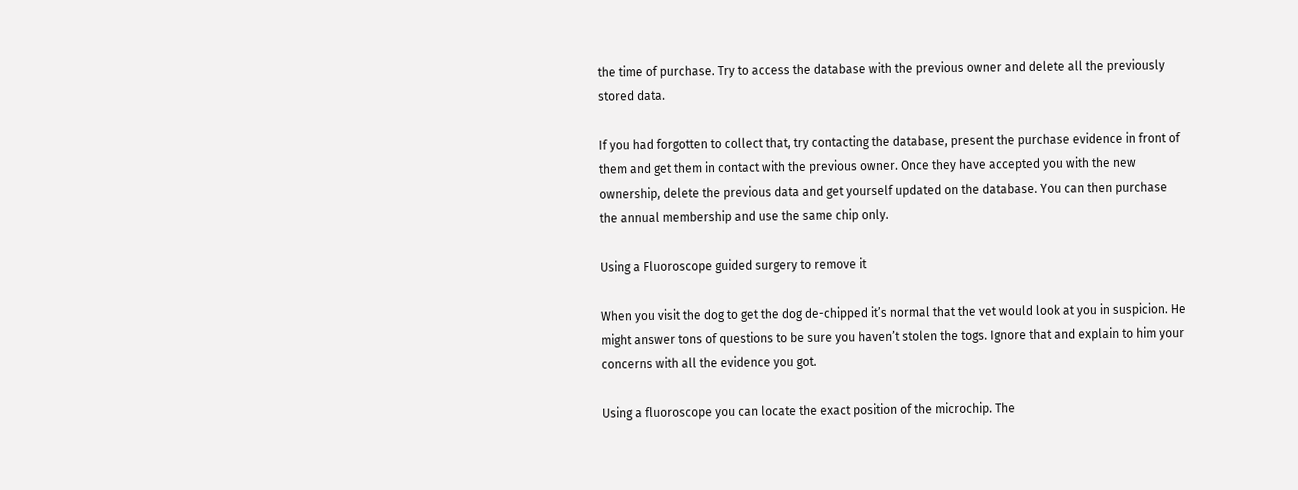the time of purchase. Try to access the database with the previous owner and delete all the previously stored data.

If you had forgotten to collect that, try contacting the database, present the purchase evidence in front of them and get them in contact with the previous owner. Once they have accepted you with the new ownership, delete the previous data and get yourself updated on the database. You can then purchase the annual membership and use the same chip only.

Using a Fluoroscope guided surgery to remove it

When you visit the dog to get the dog de-chipped it’s normal that the vet would look at you in suspicion. He might answer tons of questions to be sure you haven’t stolen the togs. Ignore that and explain to him your concerns with all the evidence you got.

Using a fluoroscope you can locate the exact position of the microchip. The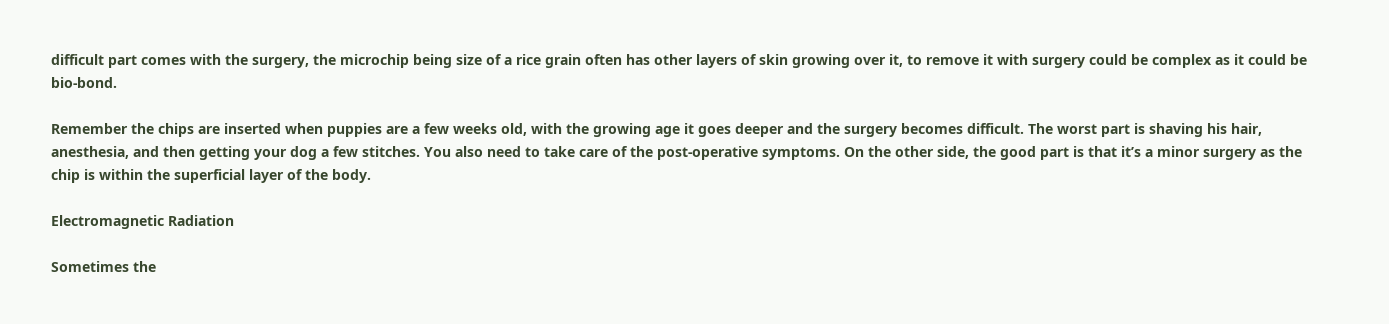difficult part comes with the surgery, the microchip being size of a rice grain often has other layers of skin growing over it, to remove it with surgery could be complex as it could be bio-bond.

Remember the chips are inserted when puppies are a few weeks old, with the growing age it goes deeper and the surgery becomes difficult. The worst part is shaving his hair, anesthesia, and then getting your dog a few stitches. You also need to take care of the post-operative symptoms. On the other side, the good part is that it’s a minor surgery as the chip is within the superficial layer of the body.

Electromagnetic Radiation

Sometimes the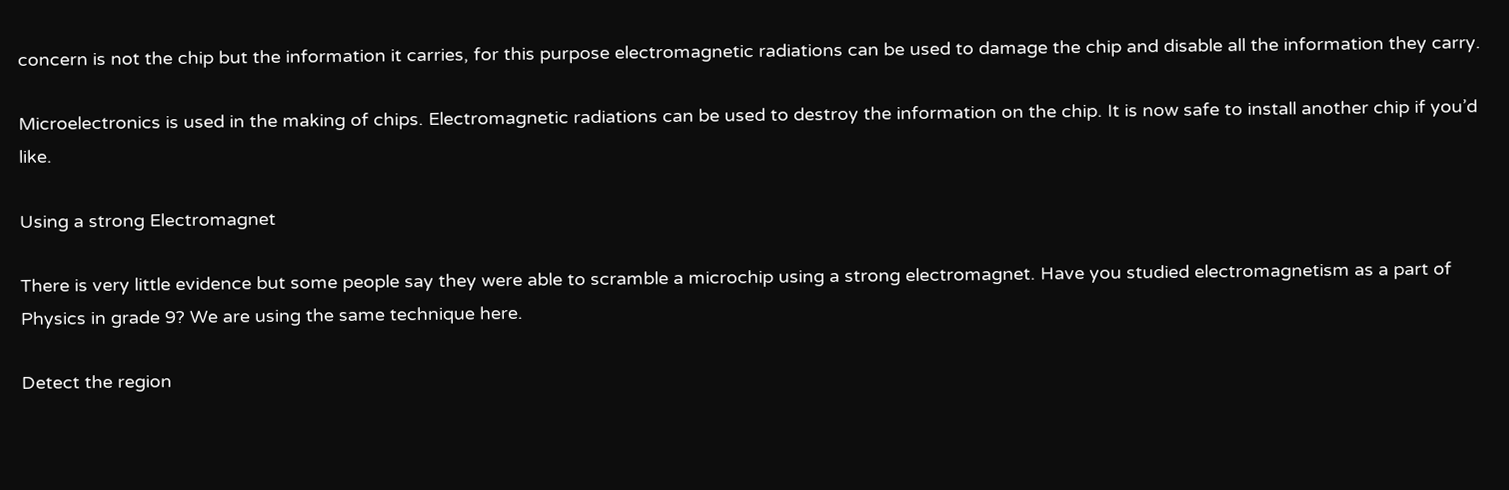concern is not the chip but the information it carries, for this purpose electromagnetic radiations can be used to damage the chip and disable all the information they carry.

Microelectronics is used in the making of chips. Electromagnetic radiations can be used to destroy the information on the chip. It is now safe to install another chip if you’d like.

Using a strong Electromagnet

There is very little evidence but some people say they were able to scramble a microchip using a strong electromagnet. Have you studied electromagnetism as a part of Physics in grade 9? We are using the same technique here.

Detect the region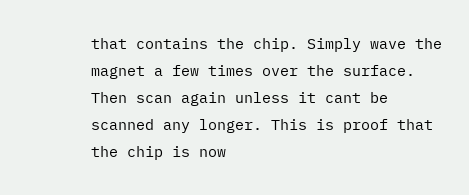that contains the chip. Simply wave the magnet a few times over the surface. Then scan again unless it cant be scanned any longer. This is proof that the chip is now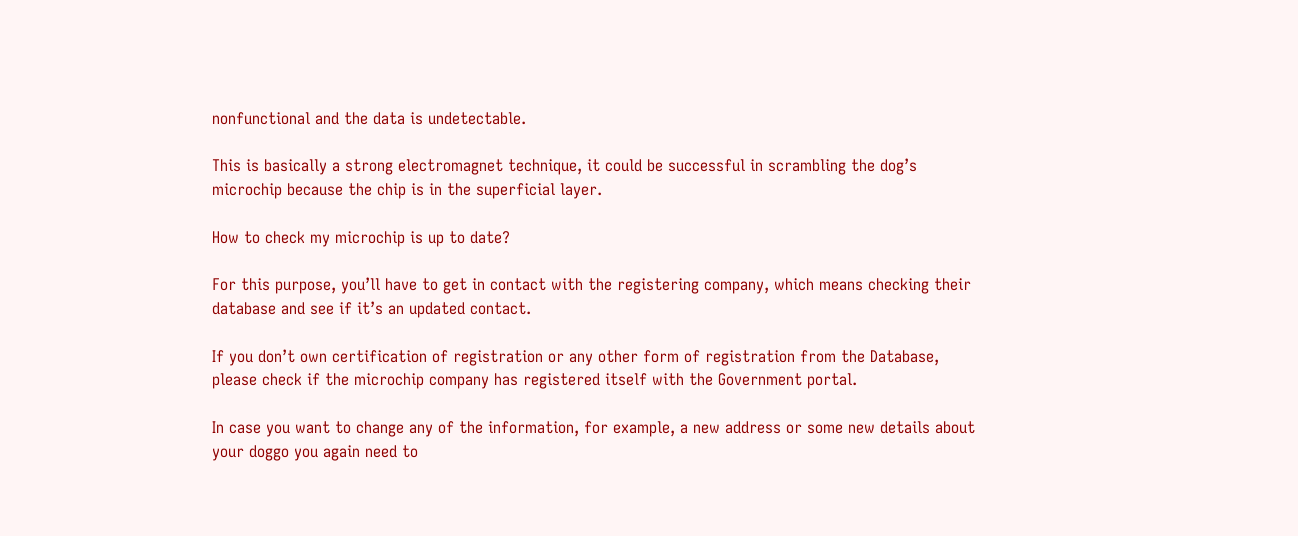nonfunctional and the data is undetectable.

This is basically a strong electromagnet technique, it could be successful in scrambling the dog’s microchip because the chip is in the superficial layer.

How to check my microchip is up to date?

For this purpose, you’ll have to get in contact with the registering company, which means checking their database and see if it’s an updated contact.

If you don’t own certification of registration or any other form of registration from the Database, please check if the microchip company has registered itself with the Government portal.

In case you want to change any of the information, for example, a new address or some new details about your doggo you again need to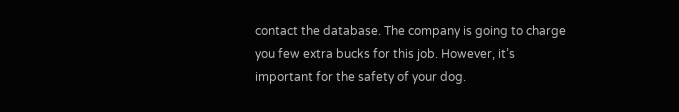contact the database. The company is going to charge you few extra bucks for this job. However, it’s important for the safety of your dog.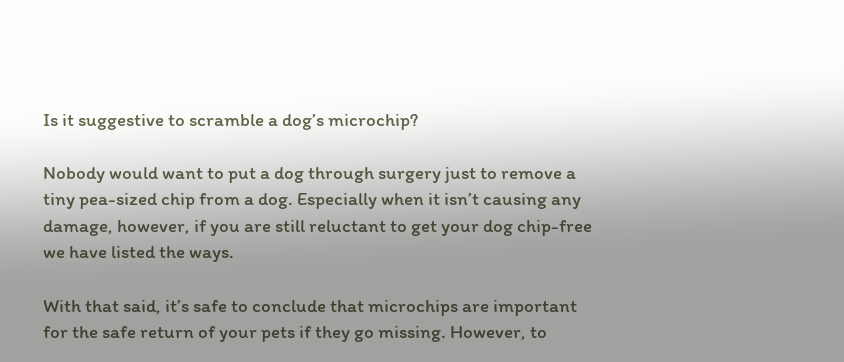Is it suggestive to scramble a dog’s microchip?

Nobody would want to put a dog through surgery just to remove a tiny pea-sized chip from a dog. Especially when it isn’t causing any damage, however, if you are still reluctant to get your dog chip-free we have listed the ways.

With that said, it’s safe to conclude that microchips are important for the safe return of your pets if they go missing. However, to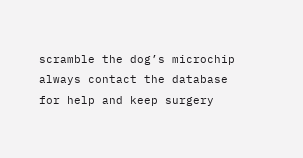scramble the dog’s microchip always contact the database for help and keep surgery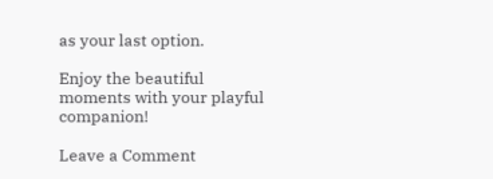as your last option.

Enjoy the beautiful moments with your playful companion!

Leave a Comment